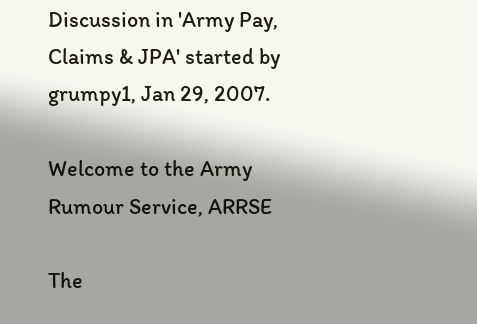Discussion in 'Army Pay, Claims & JPA' started by grumpy1, Jan 29, 2007.

Welcome to the Army Rumour Service, ARRSE

The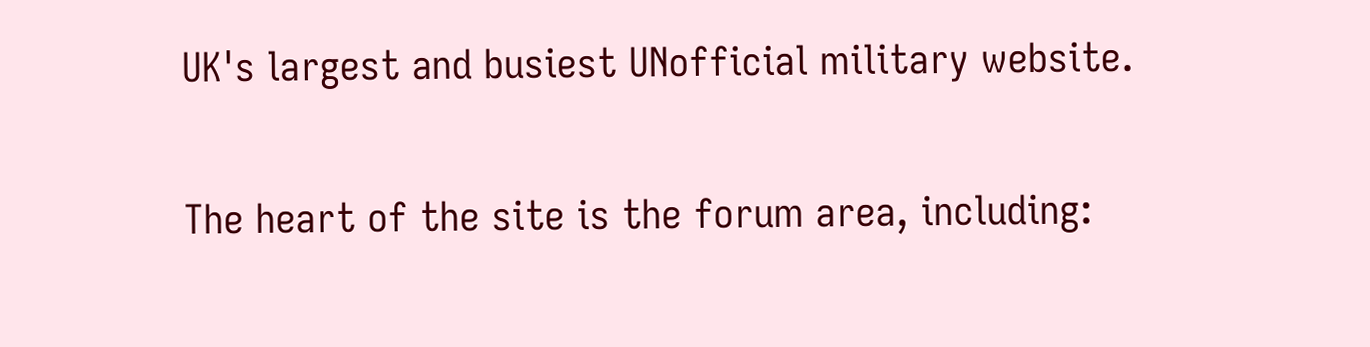UK's largest and busiest UNofficial military website.

The heart of the site is the forum area, including: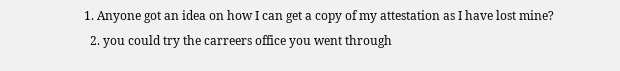1. Anyone got an idea on how I can get a copy of my attestation as I have lost mine?
  2. you could try the carreers office you went through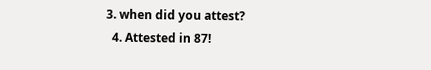3. when did you attest?
  4. Attested in 87!